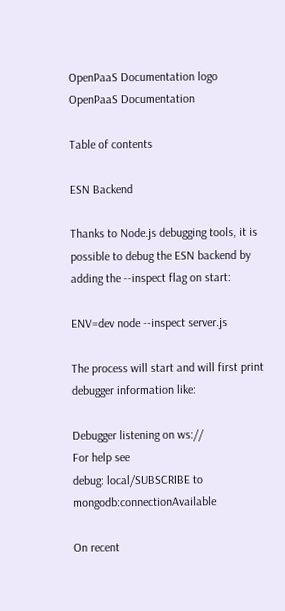OpenPaaS Documentation logo OpenPaaS Documentation

Table of contents

ESN Backend

Thanks to Node.js debugging tools, it is possible to debug the ESN backend by adding the --inspect flag on start:

ENV=dev node --inspect server.js

The process will start and will first print debugger information like:

Debugger listening on ws://
For help see
debug: local/SUBSCRIBE to mongodb:connectionAvailable

On recent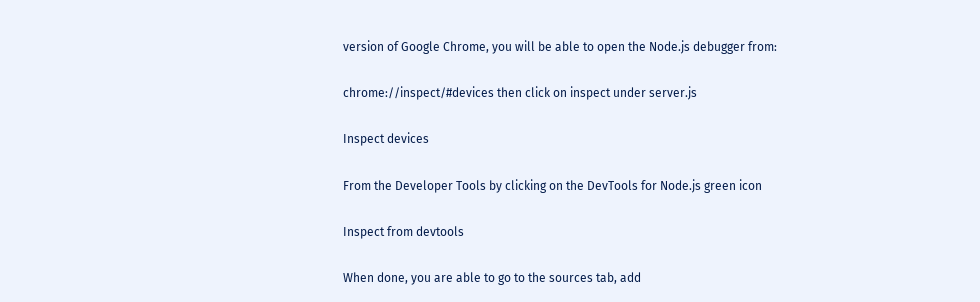version of Google Chrome, you will be able to open the Node.js debugger from:

chrome://inspect/#devices then click on inspect under server.js

Inspect devices

From the Developer Tools by clicking on the DevTools for Node.js green icon

Inspect from devtools

When done, you are able to go to the sources tab, add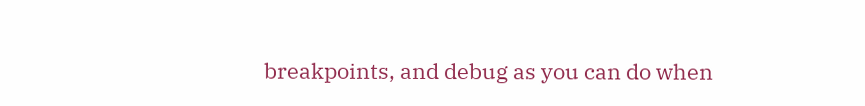breakpoints, and debug as you can do when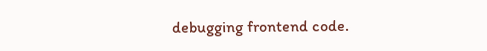debugging frontend code.